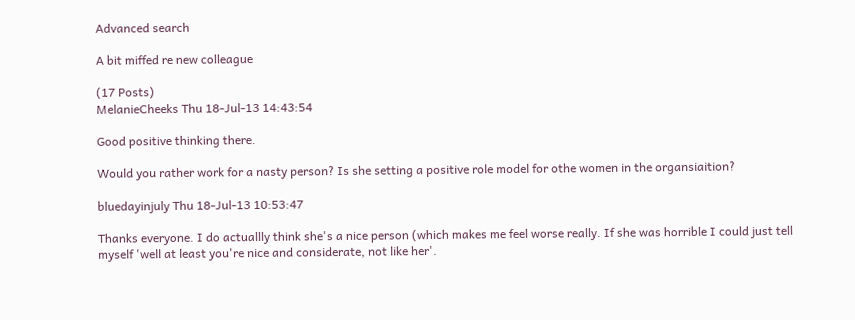Advanced search

A bit miffed re new colleague

(17 Posts)
MelanieCheeks Thu 18-Jul-13 14:43:54

Good positive thinking there.

Would you rather work for a nasty person? Is she setting a positive role model for othe women in the organsiaition?

bluedayinjuly Thu 18-Jul-13 10:53:47

Thanks everyone. I do actuallly think she's a nice person (which makes me feel worse really. If she was horrible I could just tell myself 'well at least you're nice and considerate, not like her'.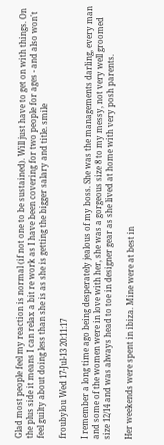Glad most people feel my reaction is normal (if not one to be sustained). Will just have to get on with things. On the plus side it means I can relax a bit re work as I have been covering for two people for ages - and also won't feel guilty about doing less than she is as she is getting the bigger salary and title. smile

froubylou Wed 17-Jul-13 20:11:17

I remember a long time ago being desperately jealous of my boss. She was the managements darling, every man and some of the women were in love with her, she was a gorgeous size 8 to my messy, not very well groomed size 12/14 and was always head to toe in designer gear as she lived at home with very posh parents.

Her weekends were spent in ibiza. Mine were at best in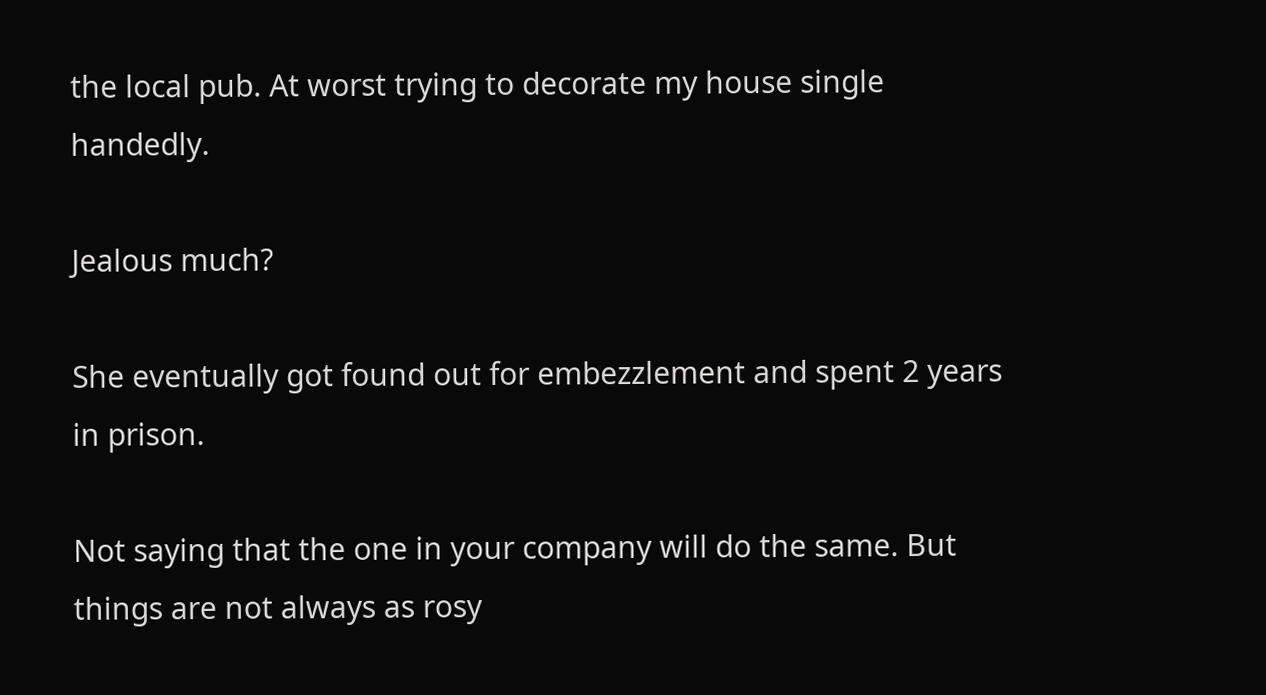the local pub. At worst trying to decorate my house single handedly.

Jealous much?

She eventually got found out for embezzlement and spent 2 years in prison.

Not saying that the one in your company will do the same. But things are not always as rosy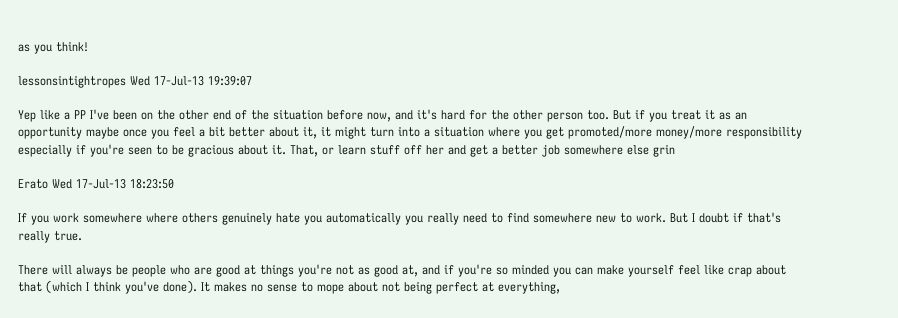as you think!

lessonsintightropes Wed 17-Jul-13 19:39:07

Yep like a PP I've been on the other end of the situation before now, and it's hard for the other person too. But if you treat it as an opportunity maybe once you feel a bit better about it, it might turn into a situation where you get promoted/more money/more responsibility especially if you're seen to be gracious about it. That, or learn stuff off her and get a better job somewhere else grin

Erato Wed 17-Jul-13 18:23:50

If you work somewhere where others genuinely hate you automatically you really need to find somewhere new to work. But I doubt if that's really true.

There will always be people who are good at things you're not as good at, and if you're so minded you can make yourself feel like crap about that (which I think you've done). It makes no sense to mope about not being perfect at everything,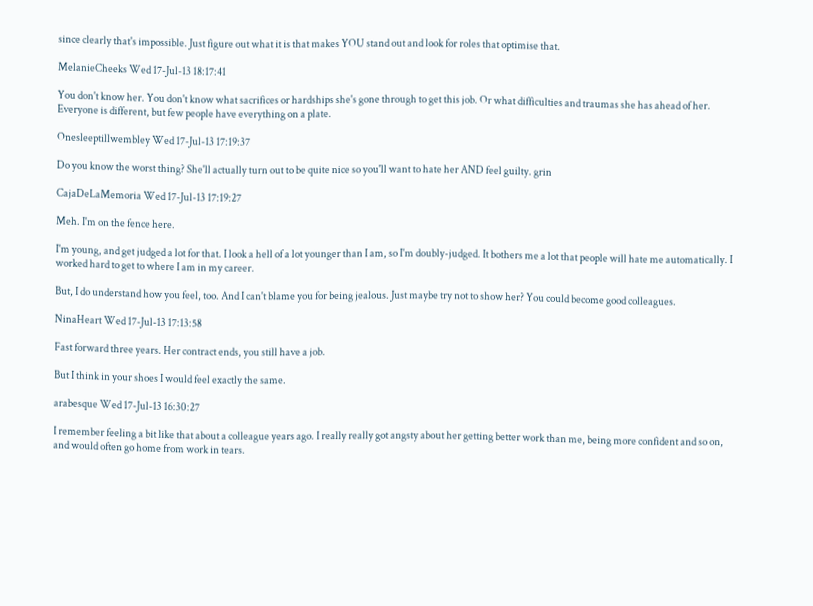since clearly that's impossible. Just figure out what it is that makes YOU stand out and look for roles that optimise that.

MelanieCheeks Wed 17-Jul-13 18:17:41

You don't know her. You don't know what sacrifices or hardships she's gone through to get this job. Or what difficulties and traumas she has ahead of her. Everyone is different, but few people have everything on a plate.

Onesleeptillwembley Wed 17-Jul-13 17:19:37

Do you know the worst thing? She'll actually turn out to be quite nice so you'll want to hate her AND feel guilty. grin

CajaDeLaMemoria Wed 17-Jul-13 17:19:27

Meh. I'm on the fence here.

I'm young, and get judged a lot for that. I look a hell of a lot younger than I am, so I'm doubly-judged. It bothers me a lot that people will hate me automatically. I worked hard to get to where I am in my career.

But, I do understand how you feel, too. And I can't blame you for being jealous. Just maybe try not to show her? You could become good colleagues.

NinaHeart Wed 17-Jul-13 17:13:58

Fast forward three years. Her contract ends, you still have a job.

But I think in your shoes I would feel exactly the same.

arabesque Wed 17-Jul-13 16:30:27

I remember feeling a bit like that about a colleague years ago. I really really got angsty about her getting better work than me, being more confident and so on, and would often go home from work in tears.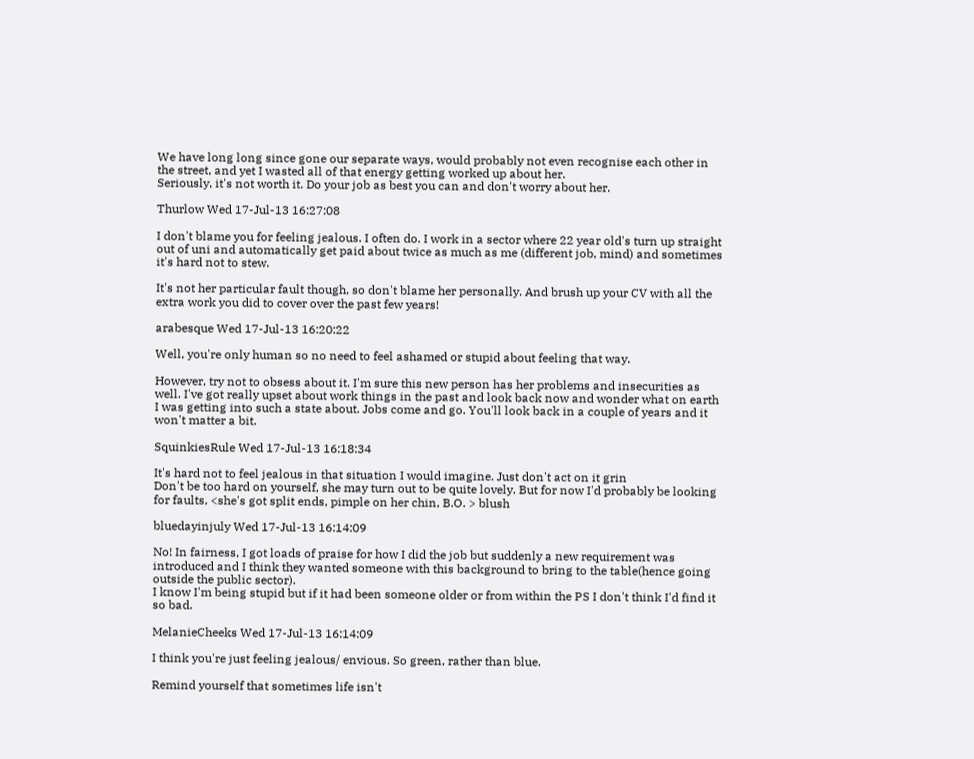We have long long since gone our separate ways, would probably not even recognise each other in the street, and yet I wasted all of that energy getting worked up about her.
Seriously, it's not worth it. Do your job as best you can and don't worry about her.

Thurlow Wed 17-Jul-13 16:27:08

I don't blame you for feeling jealous. I often do. I work in a sector where 22 year old's turn up straight out of uni and automatically get paid about twice as much as me (different job, mind) and sometimes it's hard not to stew.

It's not her particular fault though, so don't blame her personally. And brush up your CV with all the extra work you did to cover over the past few years!

arabesque Wed 17-Jul-13 16:20:22

Well, you're only human so no need to feel ashamed or stupid about feeling that way.

However, try not to obsess about it. I'm sure this new person has her problems and insecurities as well. I've got really upset about work things in the past and look back now and wonder what on earth I was getting into such a state about. Jobs come and go. You'll look back in a couple of years and it won't matter a bit.

SquinkiesRule Wed 17-Jul-13 16:18:34

It's hard not to feel jealous in that situation I would imagine. Just don't act on it grin
Don't be too hard on yourself, she may turn out to be quite lovely. But for now I'd probably be looking for faults, <she's got split ends, pimple on her chin, B.O. > blush

bluedayinjuly Wed 17-Jul-13 16:14:09

No! In fairness, I got loads of praise for how I did the job but suddenly a new requirement was introduced and I think they wanted someone with this background to bring to the table(hence going outside the public sector).
I know I'm being stupid but if it had been someone older or from within the PS I don't think I'd find it so bad.

MelanieCheeks Wed 17-Jul-13 16:14:09

I think you're just feeling jealous/ envious. So green, rather than blue.

Remind yourself that sometimes life isn't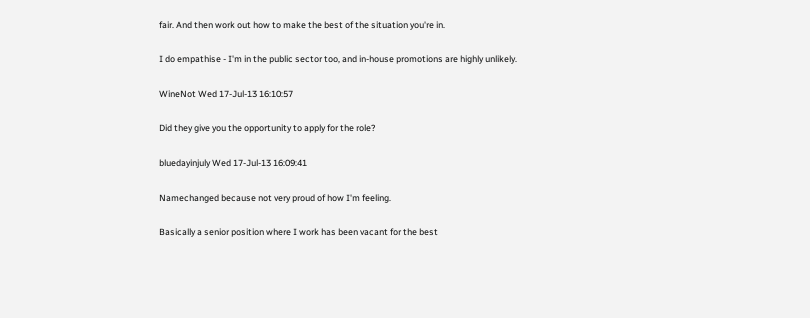fair. And then work out how to make the best of the situation you're in.

I do empathise - I'm in the public sector too, and in-house promotions are highly unlikely.

WineNot Wed 17-Jul-13 16:10:57

Did they give you the opportunity to apply for the role?

bluedayinjuly Wed 17-Jul-13 16:09:41

Namechanged because not very proud of how I'm feeling.

Basically a senior position where I work has been vacant for the best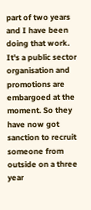part of two years and I have been doing that work. It's a public sector organisation and promotions are embargoed at the moment. So they have now got sanction to recruit someone from outside on a three year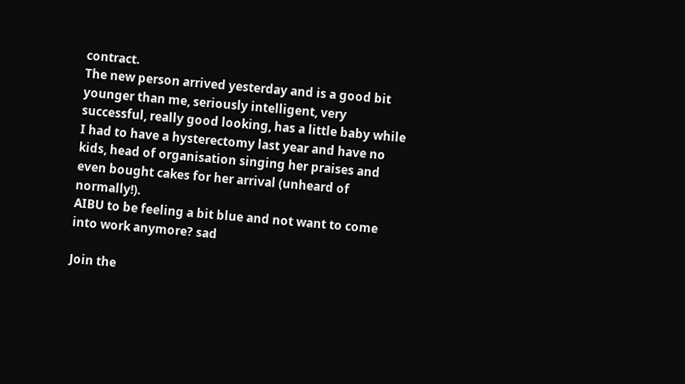contract.
The new person arrived yesterday and is a good bit younger than me, seriously intelligent, very successful, really good looking, has a little baby while I had to have a hysterectomy last year and have no kids, head of organisation singing her praises and even bought cakes for her arrival (unheard of normally!).
AIBU to be feeling a bit blue and not want to come into work anymore? sad

Join the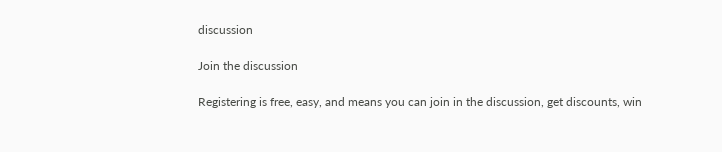discussion

Join the discussion

Registering is free, easy, and means you can join in the discussion, get discounts, win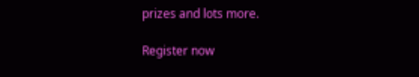prizes and lots more.

Register now